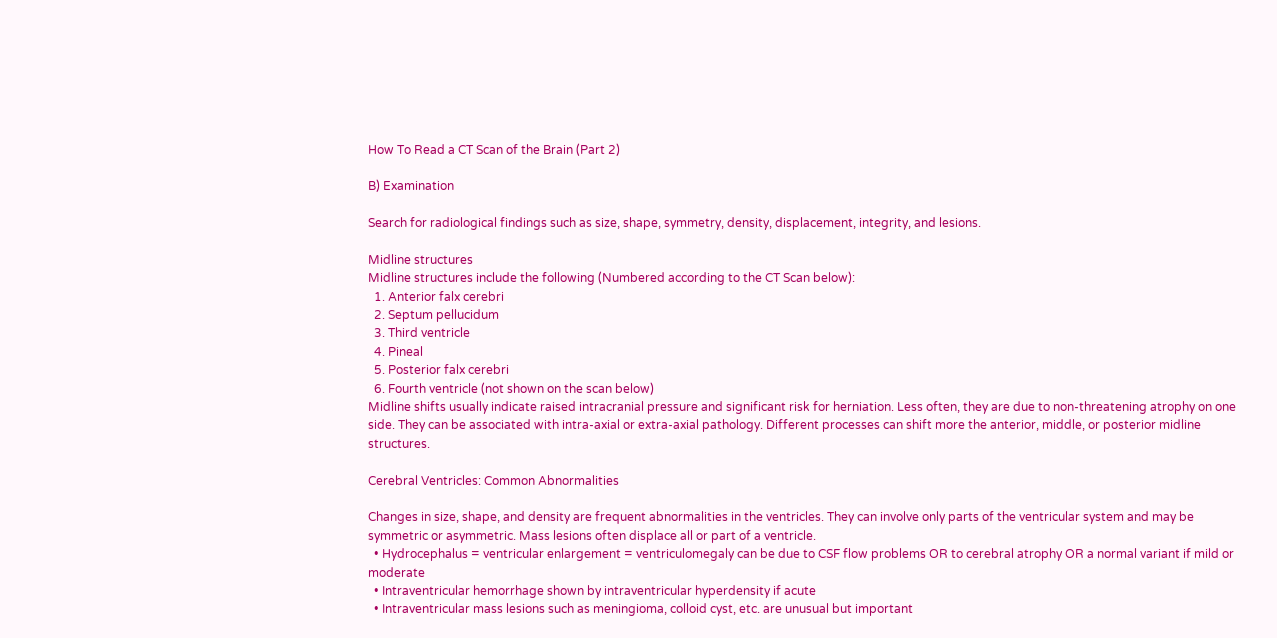How To Read a CT Scan of the Brain (Part 2)

B) Examination

Search for radiological findings such as size, shape, symmetry, density, displacement, integrity, and lesions.

Midline structures
Midline structures include the following (Numbered according to the CT Scan below):
  1. Anterior falx cerebri
  2. Septum pellucidum
  3. Third ventricle
  4. Pineal
  5. Posterior falx cerebri
  6. Fourth ventricle (not shown on the scan below)
Midline shifts usually indicate raised intracranial pressure and significant risk for herniation. Less often, they are due to non-threatening atrophy on one side. They can be associated with intra-axial or extra-axial pathology. Different processes can shift more the anterior, middle, or posterior midline structures.

Cerebral Ventricles: Common Abnormalities

Changes in size, shape, and density are frequent abnormalities in the ventricles. They can involve only parts of the ventricular system and may be symmetric or asymmetric. Mass lesions often displace all or part of a ventricle.
  • Hydrocephalus = ventricular enlargement = ventriculomegaly can be due to CSF flow problems OR to cerebral atrophy OR a normal variant if mild or moderate
  • Intraventricular hemorrhage shown by intraventricular hyperdensity if acute
  • Intraventricular mass lesions such as meningioma, colloid cyst, etc. are unusual but important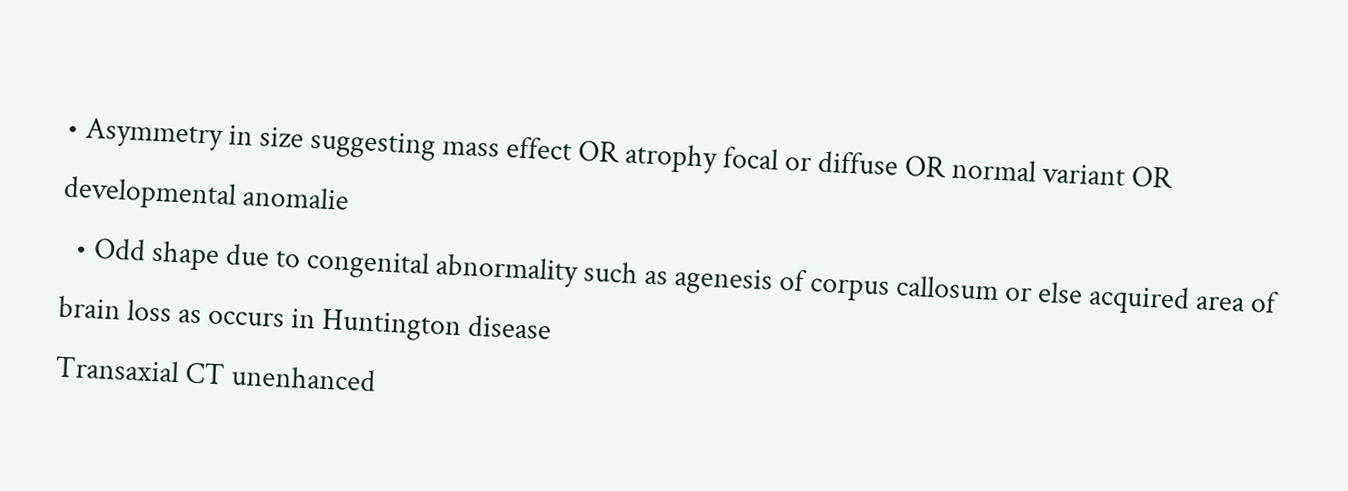• Asymmetry in size suggesting mass effect OR atrophy focal or diffuse OR normal variant OR developmental anomalie
  • Odd shape due to congenital abnormality such as agenesis of corpus callosum or else acquired area of brain loss as occurs in Huntington disease
Transaxial CT unenhanced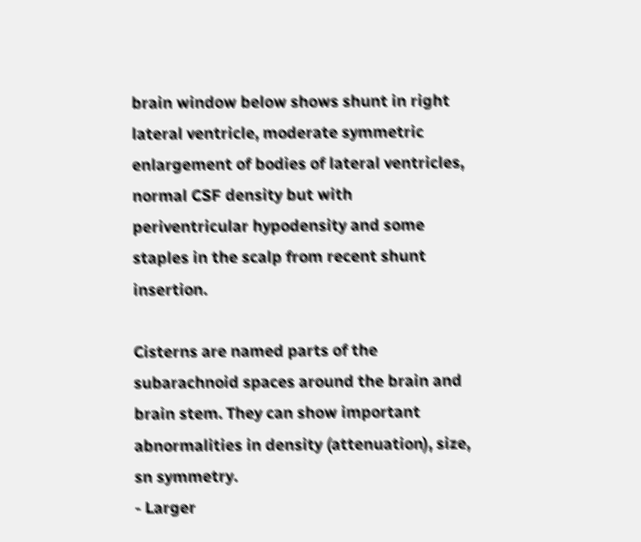brain window below shows shunt in right lateral ventricle, moderate symmetric enlargement of bodies of lateral ventricles, normal CSF density but with periventricular hypodensity and some staples in the scalp from recent shunt insertion.

Cisterns are named parts of the subarachnoid spaces around the brain and brain stem. They can show important abnormalities in density (attenuation), size, sn symmetry.
- Larger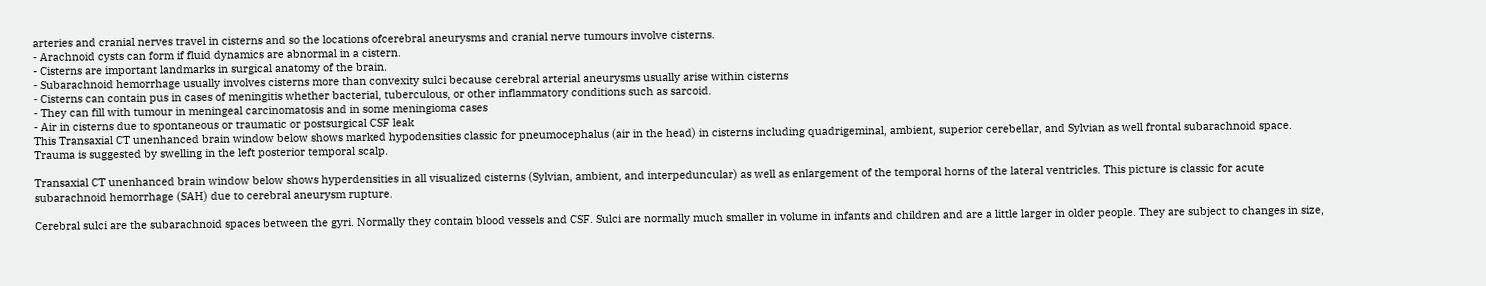arteries and cranial nerves travel in cisterns and so the locations ofcerebral aneurysms and cranial nerve tumours involve cisterns.
- Arachnoid cysts can form if fluid dynamics are abnormal in a cistern.
- Cisterns are important landmarks in surgical anatomy of the brain.
- Subarachnoid hemorrhage usually involves cisterns more than convexity sulci because cerebral arterial aneurysms usually arise within cisterns
- Cisterns can contain pus in cases of meningitis whether bacterial, tuberculous, or other inflammatory conditions such as sarcoid.
- They can fill with tumour in meningeal carcinomatosis and in some meningioma cases
- Air in cisterns due to spontaneous or traumatic or postsurgical CSF leak
This Transaxial CT unenhanced brain window below shows marked hypodensities classic for pneumocephalus (air in the head) in cisterns including quadrigeminal, ambient, superior cerebellar, and Sylvian as well frontal subarachnoid space. Trauma is suggested by swelling in the left posterior temporal scalp.

Transaxial CT unenhanced brain window below shows hyperdensities in all visualized cisterns (Sylvian, ambient, and interpeduncular) as well as enlargement of the temporal horns of the lateral ventricles. This picture is classic for acute subarachnoid hemorrhage (SAH) due to cerebral aneurysm rupture.

Cerebral sulci are the subarachnoid spaces between the gyri. Normally they contain blood vessels and CSF. Sulci are normally much smaller in volume in infants and children and are a little larger in older people. They are subject to changes in size,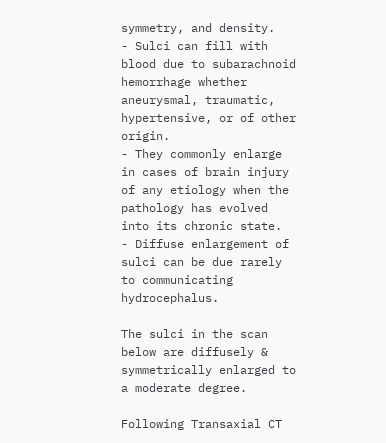symmetry, and density.
- Sulci can fill with blood due to subarachnoid hemorrhage whether aneurysmal, traumatic, hypertensive, or of other origin.
- They commonly enlarge in cases of brain injury of any etiology when the pathology has evolved into its chronic state.
- Diffuse enlargement of sulci can be due rarely to communicating hydrocephalus.

The sulci in the scan below are diffusely & symmetrically enlarged to a moderate degree.

Following Transaxial CT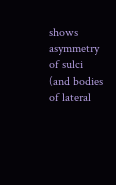shows asymmetry of sulci (and bodies of lateral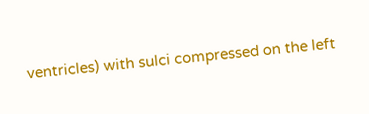ventricles) with sulci compressed on the left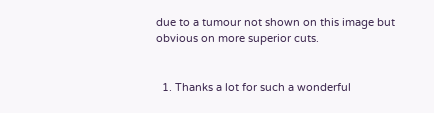due to a tumour not shown on this image but obvious on more superior cuts.


  1. Thanks a lot for such a wonderful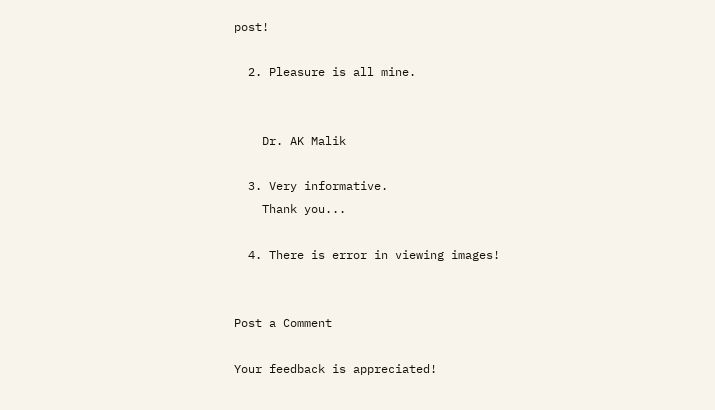post!

  2. Pleasure is all mine.


    Dr. AK Malik

  3. Very informative.
    Thank you...

  4. There is error in viewing images!


Post a Comment

Your feedback is appreciated!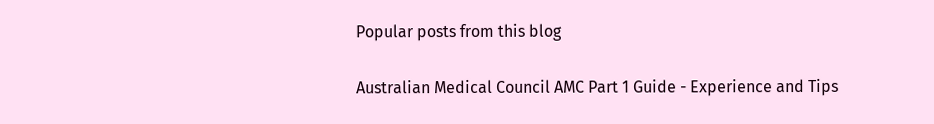Popular posts from this blog

Australian Medical Council AMC Part 1 Guide - Experience and Tips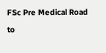FSc Pre Medical Road to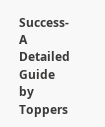Success- A Detailed Guide by Toppers